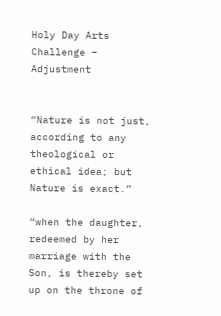Holy Day Arts Challenge – Adjustment


“Nature is not just, according to any theological or ethical idea; but Nature is exact.”

“when the daughter, redeemed by her marriage with the Son, is thereby set up on the throne of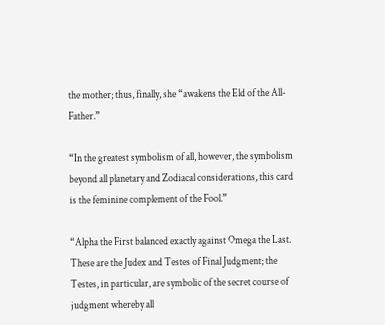the mother; thus, finally, she “awakens the Eld of the All-Father.”

“In the greatest symbolism of all, however, the symbolism beyond all planetary and Zodiacal considerations, this card is the feminine complement of the Fool.”

“Alpha the First balanced exactly against Omega the Last. These are the Judex and Testes of Final Judgment; the Testes, in particular, are symbolic of the secret course of judgment whereby all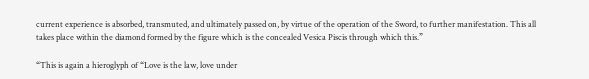current experience is absorbed, transmuted, and ultimately passed on, by virtue of the operation of the Sword, to further manifestation. This all takes place within the diamond formed by the figure which is the concealed Vesica Piscis through which this.”

“This is again a hieroglyph of “Love is the law, love under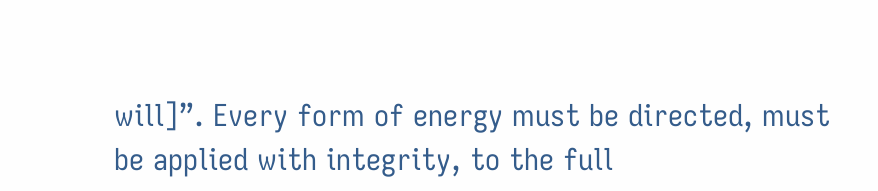will]”. Every form of energy must be directed, must be applied with integrity, to the full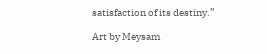satisfaction of its destiny.”

Art by Meysam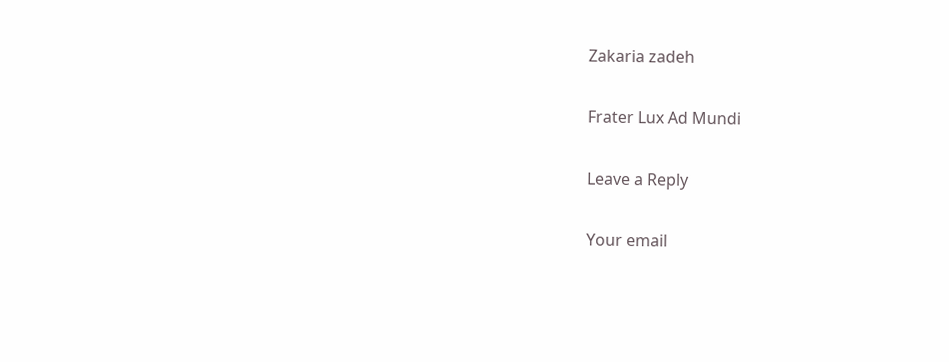Zakaria zadeh

Frater Lux Ad Mundi

Leave a Reply

Your email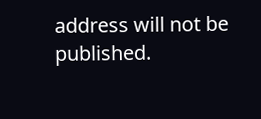address will not be published.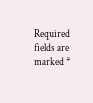Required fields are marked *